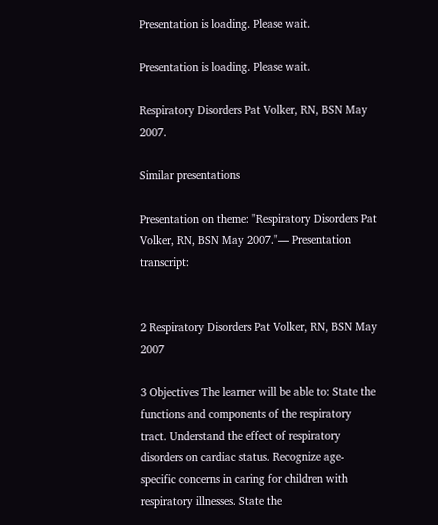Presentation is loading. Please wait.

Presentation is loading. Please wait.

Respiratory Disorders Pat Volker, RN, BSN May 2007.

Similar presentations

Presentation on theme: "Respiratory Disorders Pat Volker, RN, BSN May 2007."— Presentation transcript:


2 Respiratory Disorders Pat Volker, RN, BSN May 2007

3 Objectives The learner will be able to: State the functions and components of the respiratory tract. Understand the effect of respiratory disorders on cardiac status. Recognize age-specific concerns in caring for children with respiratory illnesses. State the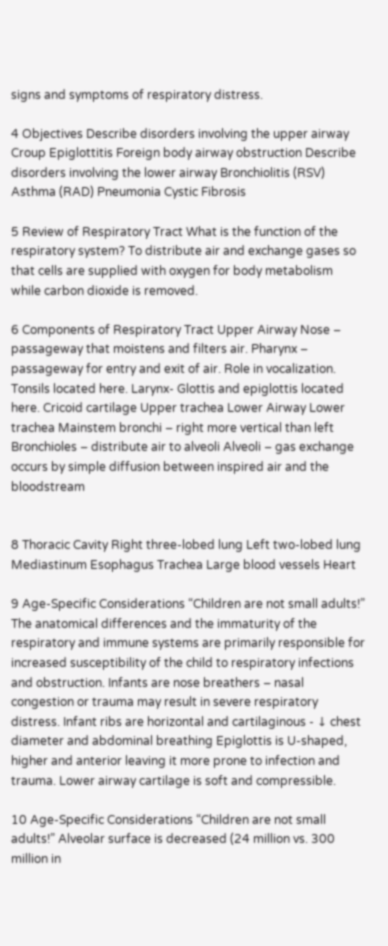signs and symptoms of respiratory distress.

4 Objectives Describe disorders involving the upper airway Croup Epiglottitis Foreign body airway obstruction Describe disorders involving the lower airway Bronchiolitis (RSV) Asthma (RAD) Pneumonia Cystic Fibrosis

5 Review of Respiratory Tract What is the function of the respiratory system? To distribute air and exchange gases so that cells are supplied with oxygen for body metabolism while carbon dioxide is removed.

6 Components of Respiratory Tract Upper Airway Nose – passageway that moistens and filters air. Pharynx – passageway for entry and exit of air. Role in vocalization. Tonsils located here. Larynx- Glottis and epiglottis located here. Cricoid cartilage Upper trachea Lower Airway Lower trachea Mainstem bronchi – right more vertical than left Bronchioles – distribute air to alveoli Alveoli – gas exchange occurs by simple diffusion between inspired air and the bloodstream


8 Thoracic Cavity Right three-lobed lung Left two-lobed lung Mediastinum Esophagus Trachea Large blood vessels Heart

9 Age-Specific Considerations “Children are not small adults!” The anatomical differences and the immaturity of the respiratory and immune systems are primarily responsible for increased susceptibility of the child to respiratory infections and obstruction. Infants are nose breathers – nasal congestion or trauma may result in severe respiratory distress. Infant ribs are horizontal and cartilaginous - ↓ chest diameter and abdominal breathing Epiglottis is U-shaped, higher and anterior leaving it more prone to infection and trauma. Lower airway cartilage is soft and compressible.

10 Age-Specific Considerations “Children are not small adults!” Alveolar surface is decreased (24 million vs. 300 million in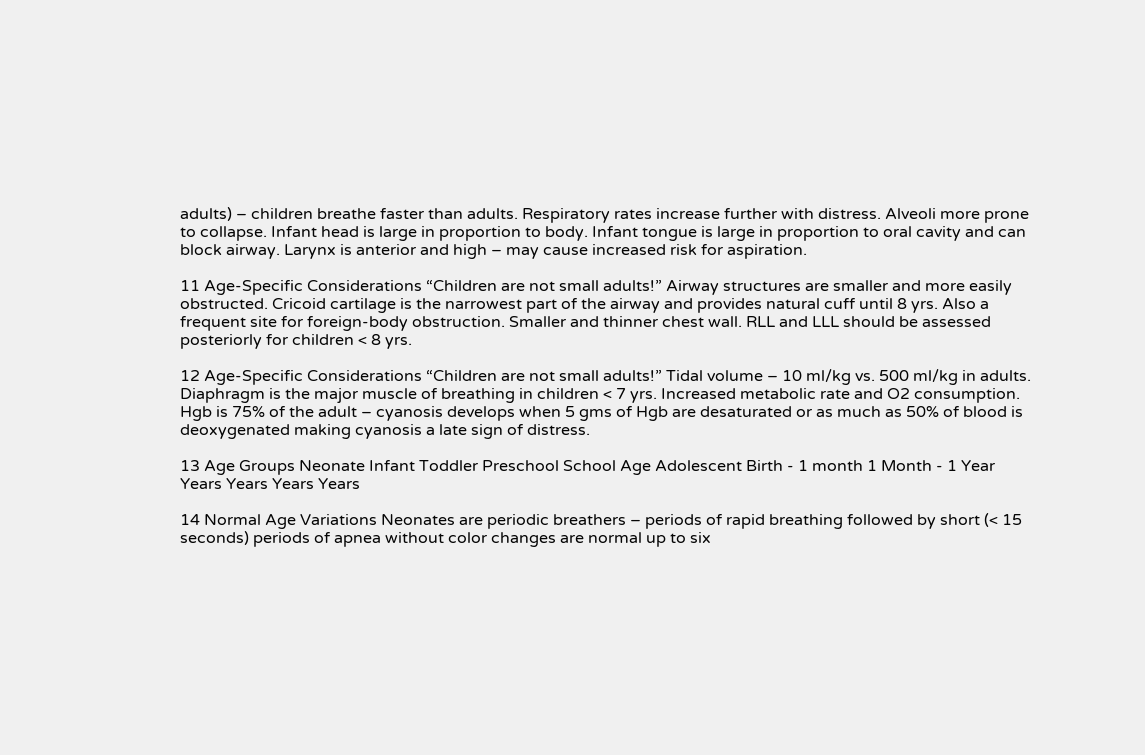adults) – children breathe faster than adults. Respiratory rates increase further with distress. Alveoli more prone to collapse. Infant head is large in proportion to body. Infant tongue is large in proportion to oral cavity and can block airway. Larynx is anterior and high – may cause increased risk for aspiration.

11 Age-Specific Considerations “Children are not small adults!” Airway structures are smaller and more easily obstructed. Cricoid cartilage is the narrowest part of the airway and provides natural cuff until 8 yrs. Also a frequent site for foreign-body obstruction. Smaller and thinner chest wall. RLL and LLL should be assessed posteriorly for children < 8 yrs.

12 Age-Specific Considerations “Children are not small adults!” Tidal volume – 10 ml/kg vs. 500 ml/kg in adults. Diaphragm is the major muscle of breathing in children < 7 yrs. Increased metabolic rate and O2 consumption. Hgb is 75% of the adult – cyanosis develops when 5 gms of Hgb are desaturated or as much as 50% of blood is deoxygenated making cyanosis a late sign of distress.

13 Age Groups Neonate Infant Toddler Preschool School Age Adolescent Birth - 1 month 1 Month - 1 Year Years Years Years Years

14 Normal Age Variations Neonates are periodic breathers – periods of rapid breathing followed by short (< 15 seconds) periods of apnea without color changes are normal up to six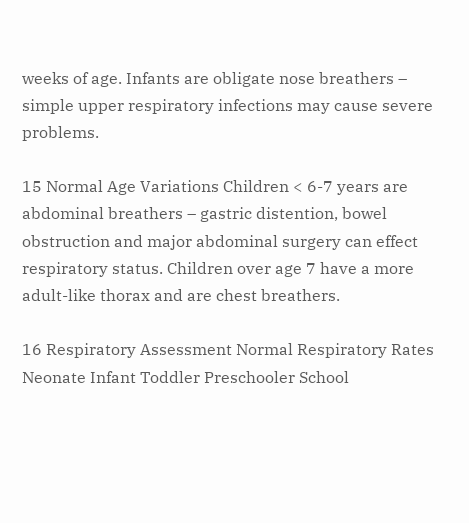weeks of age. Infants are obligate nose breathers – simple upper respiratory infections may cause severe problems.

15 Normal Age Variations Children < 6-7 years are abdominal breathers – gastric distention, bowel obstruction and major abdominal surgery can effect respiratory status. Children over age 7 have a more adult-like thorax and are chest breathers.

16 Respiratory Assessment Normal Respiratory Rates Neonate Infant Toddler Preschooler School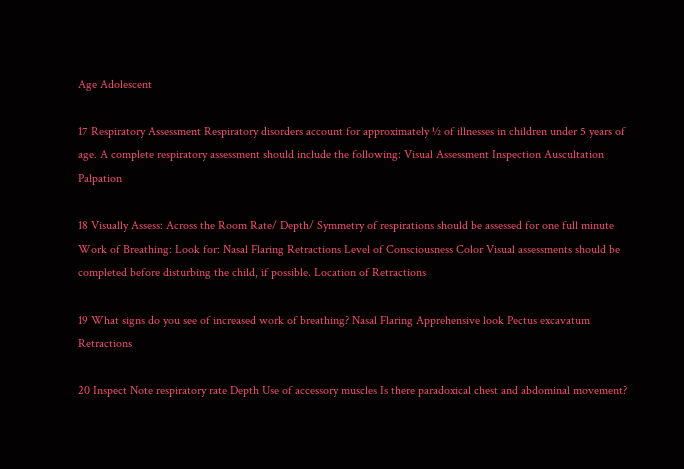Age Adolescent

17 Respiratory Assessment Respiratory disorders account for approximately ½ of illnesses in children under 5 years of age. A complete respiratory assessment should include the following: Visual Assessment Inspection Auscultation Palpation

18 Visually Assess: Across the Room Rate/ Depth/ Symmetry of respirations should be assessed for one full minute Work of Breathing: Look for: Nasal Flaring Retractions Level of Consciousness Color Visual assessments should be completed before disturbing the child, if possible. Location of Retractions

19 What signs do you see of increased work of breathing? Nasal Flaring Apprehensive look Pectus excavatum Retractions

20 Inspect Note respiratory rate Depth Use of accessory muscles Is there paradoxical chest and abdominal movement?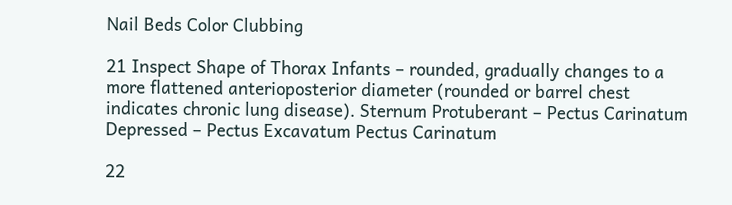Nail Beds Color Clubbing

21 Inspect Shape of Thorax Infants – rounded, gradually changes to a more flattened anterioposterior diameter (rounded or barrel chest indicates chronic lung disease). Sternum Protuberant – Pectus Carinatum Depressed – Pectus Excavatum Pectus Carinatum

22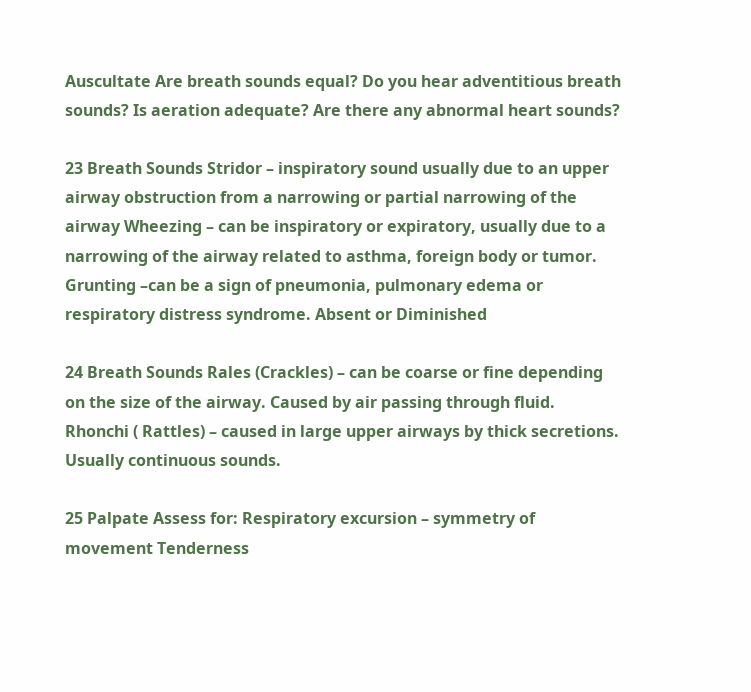Auscultate Are breath sounds equal? Do you hear adventitious breath sounds? Is aeration adequate? Are there any abnormal heart sounds?

23 Breath Sounds Stridor – inspiratory sound usually due to an upper airway obstruction from a narrowing or partial narrowing of the airway Wheezing – can be inspiratory or expiratory, usually due to a narrowing of the airway related to asthma, foreign body or tumor. Grunting –can be a sign of pneumonia, pulmonary edema or respiratory distress syndrome. Absent or Diminished

24 Breath Sounds Rales (Crackles) – can be coarse or fine depending on the size of the airway. Caused by air passing through fluid. Rhonchi ( Rattles) – caused in large upper airways by thick secretions. Usually continuous sounds.

25 Palpate Assess for: Respiratory excursion – symmetry of movement Tenderness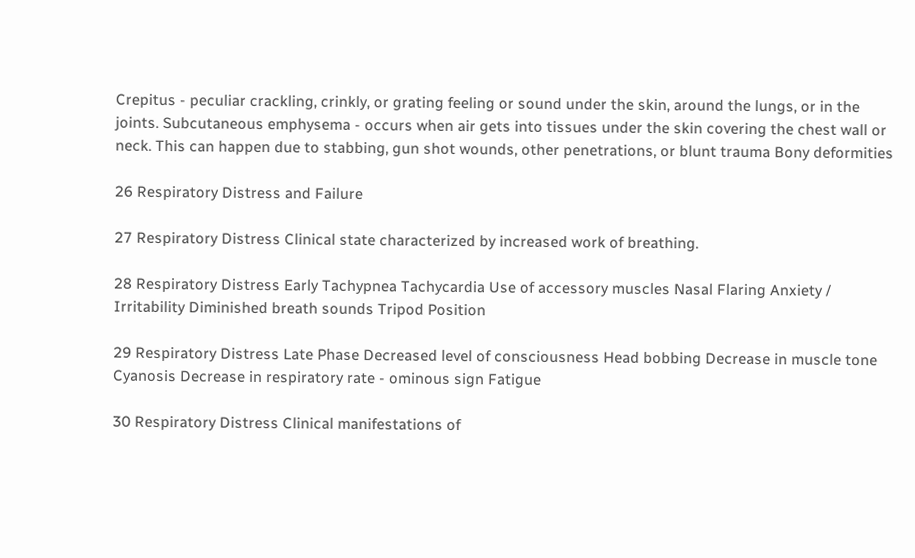Crepitus - peculiar crackling, crinkly, or grating feeling or sound under the skin, around the lungs, or in the joints. Subcutaneous emphysema - occurs when air gets into tissues under the skin covering the chest wall or neck. This can happen due to stabbing, gun shot wounds, other penetrations, or blunt trauma Bony deformities

26 Respiratory Distress and Failure

27 Respiratory Distress Clinical state characterized by increased work of breathing.

28 Respiratory Distress Early Tachypnea Tachycardia Use of accessory muscles Nasal Flaring Anxiety / Irritability Diminished breath sounds Tripod Position

29 Respiratory Distress Late Phase Decreased level of consciousness Head bobbing Decrease in muscle tone Cyanosis Decrease in respiratory rate - ominous sign Fatigue

30 Respiratory Distress Clinical manifestations of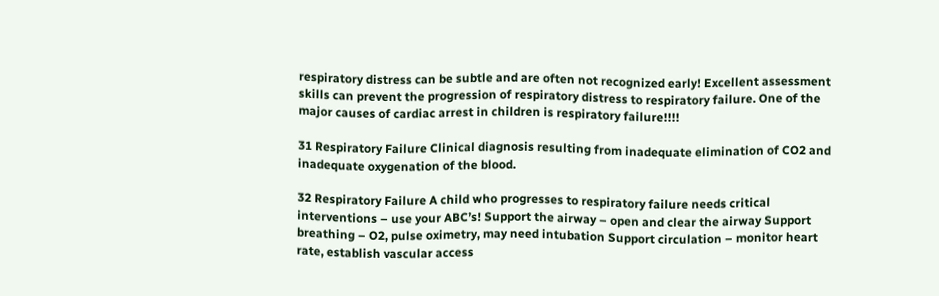respiratory distress can be subtle and are often not recognized early! Excellent assessment skills can prevent the progression of respiratory distress to respiratory failure. One of the major causes of cardiac arrest in children is respiratory failure!!!!

31 Respiratory Failure Clinical diagnosis resulting from inadequate elimination of CO2 and inadequate oxygenation of the blood.

32 Respiratory Failure A child who progresses to respiratory failure needs critical interventions – use your ABC’s! Support the airway – open and clear the airway Support breathing – O2, pulse oximetry, may need intubation Support circulation – monitor heart rate, establish vascular access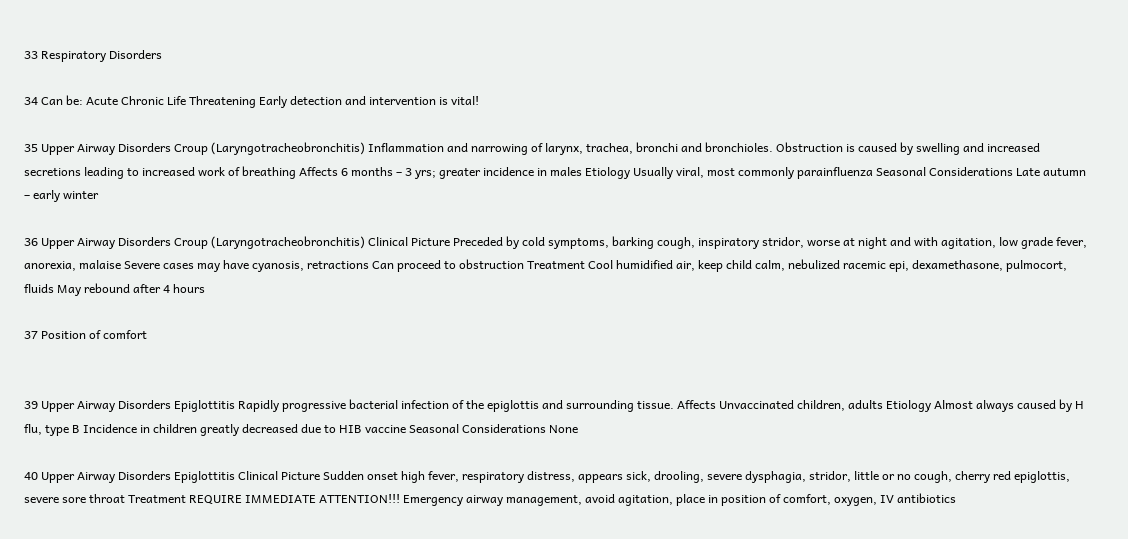33 Respiratory Disorders

34 Can be: Acute Chronic Life Threatening Early detection and intervention is vital!

35 Upper Airway Disorders Croup (Laryngotracheobronchitis) Inflammation and narrowing of larynx, trachea, bronchi and bronchioles. Obstruction is caused by swelling and increased secretions leading to increased work of breathing Affects 6 months – 3 yrs; greater incidence in males Etiology Usually viral, most commonly parainfluenza Seasonal Considerations Late autumn – early winter

36 Upper Airway Disorders Croup (Laryngotracheobronchitis) Clinical Picture Preceded by cold symptoms, barking cough, inspiratory stridor, worse at night and with agitation, low grade fever, anorexia, malaise Severe cases may have cyanosis, retractions Can proceed to obstruction Treatment Cool humidified air, keep child calm, nebulized racemic epi, dexamethasone, pulmocort, fluids May rebound after 4 hours

37 Position of comfort


39 Upper Airway Disorders Epiglottitis Rapidly progressive bacterial infection of the epiglottis and surrounding tissue. Affects Unvaccinated children, adults Etiology Almost always caused by H flu, type B Incidence in children greatly decreased due to HIB vaccine Seasonal Considerations None

40 Upper Airway Disorders Epiglottitis Clinical Picture Sudden onset high fever, respiratory distress, appears sick, drooling, severe dysphagia, stridor, little or no cough, cherry red epiglottis, severe sore throat Treatment REQUIRE IMMEDIATE ATTENTION!!! Emergency airway management, avoid agitation, place in position of comfort, oxygen, IV antibiotics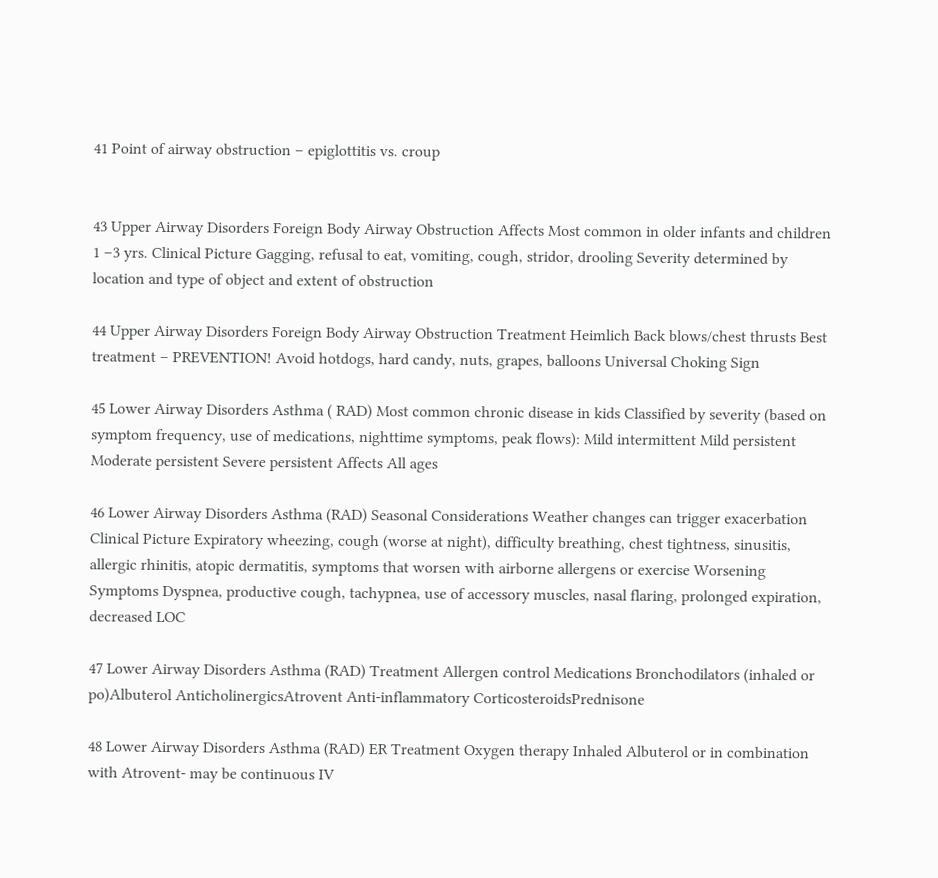41 Point of airway obstruction – epiglottitis vs. croup


43 Upper Airway Disorders Foreign Body Airway Obstruction Affects Most common in older infants and children 1 –3 yrs. Clinical Picture Gagging, refusal to eat, vomiting, cough, stridor, drooling Severity determined by location and type of object and extent of obstruction

44 Upper Airway Disorders Foreign Body Airway Obstruction Treatment Heimlich Back blows/chest thrusts Best treatment – PREVENTION! Avoid hotdogs, hard candy, nuts, grapes, balloons Universal Choking Sign

45 Lower Airway Disorders Asthma ( RAD) Most common chronic disease in kids Classified by severity (based on symptom frequency, use of medications, nighttime symptoms, peak flows): Mild intermittent Mild persistent Moderate persistent Severe persistent Affects All ages

46 Lower Airway Disorders Asthma (RAD) Seasonal Considerations Weather changes can trigger exacerbation Clinical Picture Expiratory wheezing, cough (worse at night), difficulty breathing, chest tightness, sinusitis, allergic rhinitis, atopic dermatitis, symptoms that worsen with airborne allergens or exercise Worsening Symptoms Dyspnea, productive cough, tachypnea, use of accessory muscles, nasal flaring, prolonged expiration, decreased LOC

47 Lower Airway Disorders Asthma (RAD) Treatment Allergen control Medications Bronchodilators (inhaled or po)Albuterol AnticholinergicsAtrovent Anti-inflammatory CorticosteroidsPrednisone

48 Lower Airway Disorders Asthma (RAD) ER Treatment Oxygen therapy Inhaled Albuterol or in combination with Atrovent- may be continuous IV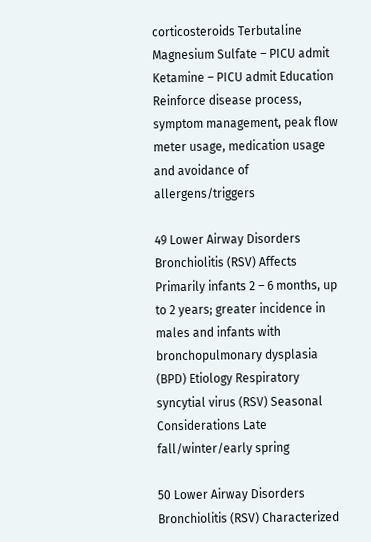corticosteroids Terbutaline Magnesium Sulfate – PICU admit Ketamine – PICU admit Education Reinforce disease process, symptom management, peak flow meter usage, medication usage and avoidance of allergens/triggers

49 Lower Airway Disorders Bronchiolitis (RSV) Affects Primarily infants 2 – 6 months, up to 2 years; greater incidence in males and infants with bronchopulmonary dysplasia (BPD) Etiology Respiratory syncytial virus (RSV) Seasonal Considerations Late fall/winter/early spring

50 Lower Airway Disorders Bronchiolitis (RSV) Characterized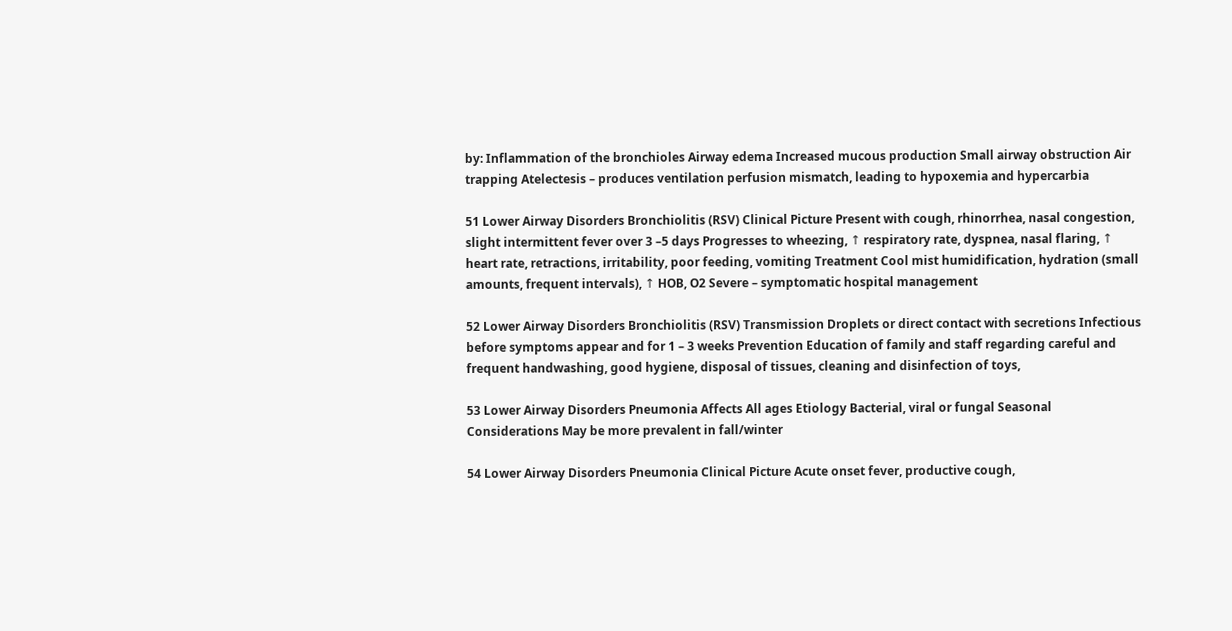by: Inflammation of the bronchioles Airway edema Increased mucous production Small airway obstruction Air trapping Atelectesis – produces ventilation perfusion mismatch, leading to hypoxemia and hypercarbia

51 Lower Airway Disorders Bronchiolitis (RSV) Clinical Picture Present with cough, rhinorrhea, nasal congestion, slight intermittent fever over 3 –5 days Progresses to wheezing, ↑ respiratory rate, dyspnea, nasal flaring, ↑ heart rate, retractions, irritability, poor feeding, vomiting Treatment Cool mist humidification, hydration (small amounts, frequent intervals), ↑ HOB, O2 Severe – symptomatic hospital management

52 Lower Airway Disorders Bronchiolitis (RSV) Transmission Droplets or direct contact with secretions Infectious before symptoms appear and for 1 – 3 weeks Prevention Education of family and staff regarding careful and frequent handwashing, good hygiene, disposal of tissues, cleaning and disinfection of toys,

53 Lower Airway Disorders Pneumonia Affects All ages Etiology Bacterial, viral or fungal Seasonal Considerations May be more prevalent in fall/winter

54 Lower Airway Disorders Pneumonia Clinical Picture Acute onset fever, productive cough,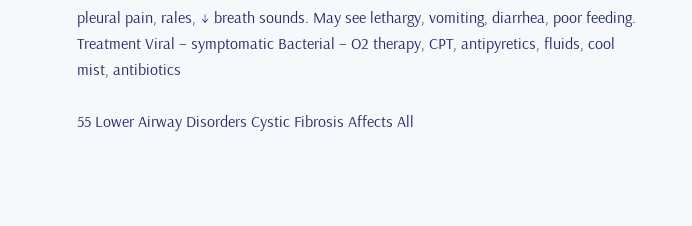pleural pain, rales, ↓ breath sounds. May see lethargy, vomiting, diarrhea, poor feeding. Treatment Viral – symptomatic Bacterial – O2 therapy, CPT, antipyretics, fluids, cool mist, antibiotics

55 Lower Airway Disorders Cystic Fibrosis Affects All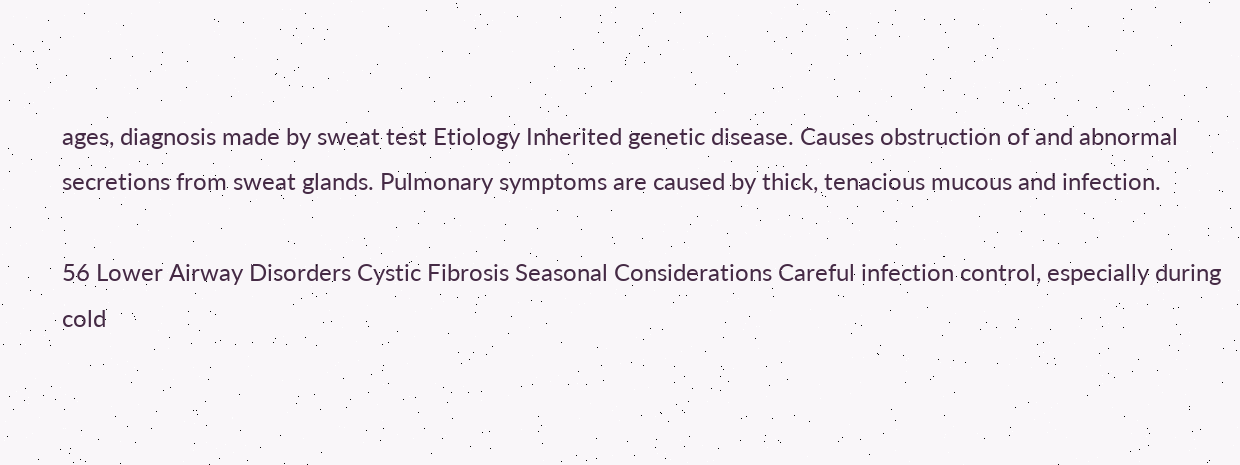ages, diagnosis made by sweat test Etiology Inherited genetic disease. Causes obstruction of and abnormal secretions from sweat glands. Pulmonary symptoms are caused by thick, tenacious mucous and infection.

56 Lower Airway Disorders Cystic Fibrosis Seasonal Considerations Careful infection control, especially during cold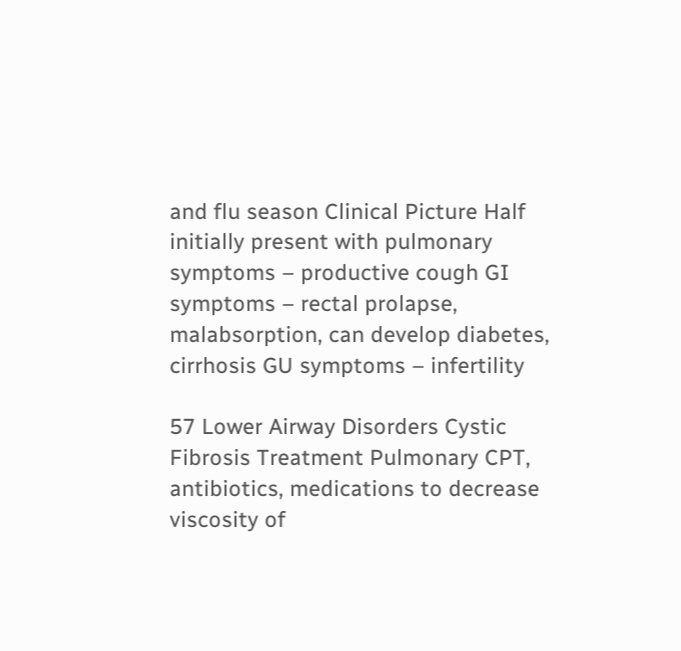and flu season Clinical Picture Half initially present with pulmonary symptoms – productive cough GI symptoms – rectal prolapse, malabsorption, can develop diabetes, cirrhosis GU symptoms – infertility

57 Lower Airway Disorders Cystic Fibrosis Treatment Pulmonary CPT, antibiotics, medications to decrease viscosity of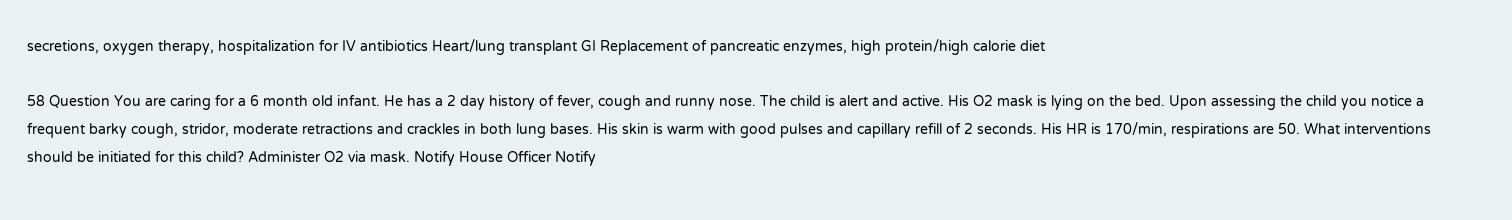secretions, oxygen therapy, hospitalization for IV antibiotics Heart/lung transplant GI Replacement of pancreatic enzymes, high protein/high calorie diet

58 Question You are caring for a 6 month old infant. He has a 2 day history of fever, cough and runny nose. The child is alert and active. His O2 mask is lying on the bed. Upon assessing the child you notice a frequent barky cough, stridor, moderate retractions and crackles in both lung bases. His skin is warm with good pulses and capillary refill of 2 seconds. His HR is 170/min, respirations are 50. What interventions should be initiated for this child? Administer O2 via mask. Notify House Officer Notify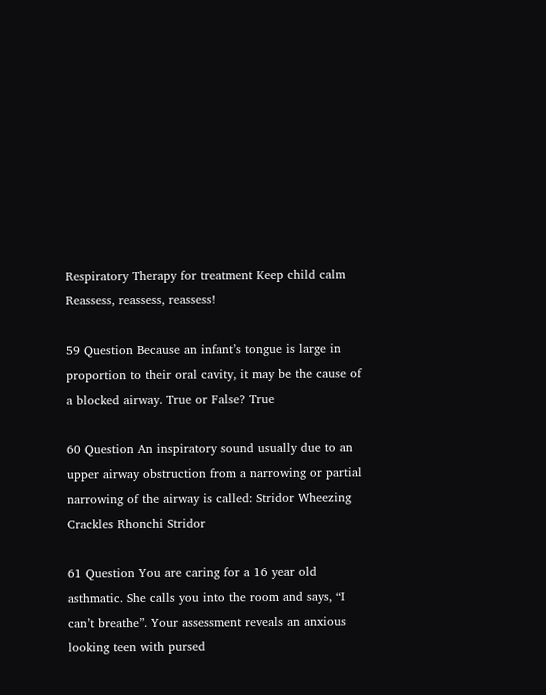Respiratory Therapy for treatment Keep child calm Reassess, reassess, reassess!

59 Question Because an infant’s tongue is large in proportion to their oral cavity, it may be the cause of a blocked airway. True or False? True

60 Question An inspiratory sound usually due to an upper airway obstruction from a narrowing or partial narrowing of the airway is called: Stridor Wheezing Crackles Rhonchi Stridor

61 Question You are caring for a 16 year old asthmatic. She calls you into the room and says, “I can’t breathe”. Your assessment reveals an anxious looking teen with pursed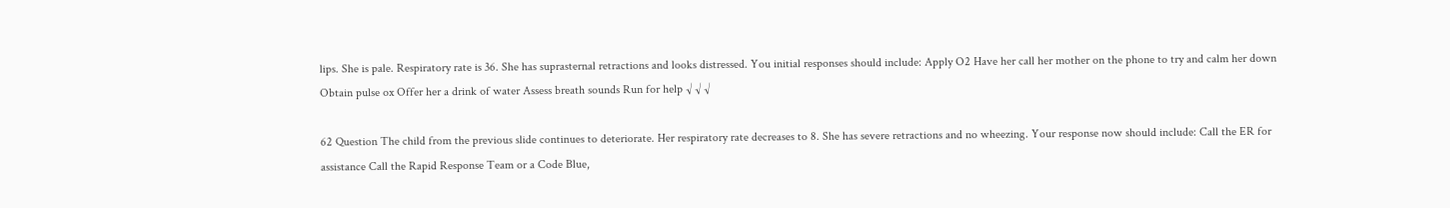lips. She is pale. Respiratory rate is 36. She has suprasternal retractions and looks distressed. You initial responses should include: Apply O2 Have her call her mother on the phone to try and calm her down Obtain pulse ox Offer her a drink of water Assess breath sounds Run for help √ √ √

62 Question The child from the previous slide continues to deteriorate. Her respiratory rate decreases to 8. She has severe retractions and no wheezing. Your response now should include: Call the ER for assistance Call the Rapid Response Team or a Code Blue,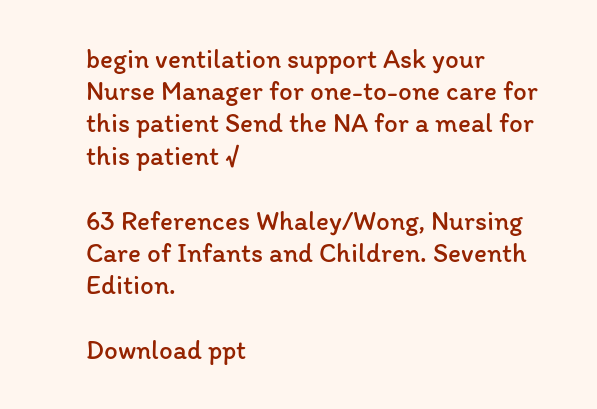begin ventilation support Ask your Nurse Manager for one-to-one care for this patient Send the NA for a meal for this patient √

63 References Whaley/Wong, Nursing Care of Infants and Children. Seventh Edition.

Download ppt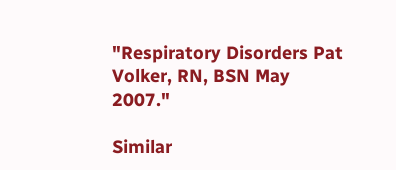"Respiratory Disorders Pat Volker, RN, BSN May 2007."

Similar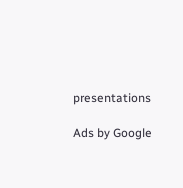presentations

Ads by Google